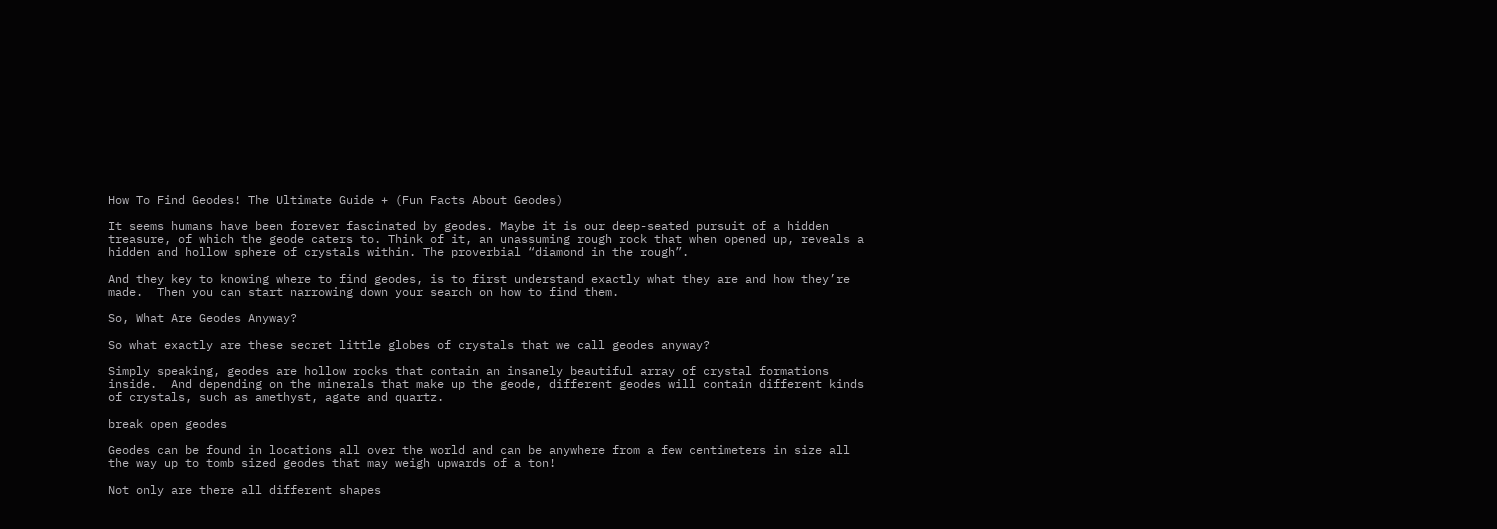How To Find Geodes! The Ultimate Guide + (Fun Facts About Geodes)

It seems humans have been forever fascinated by geodes. Maybe it is our deep-seated pursuit of a hidden treasure, of which the geode caters to. Think of it, an unassuming rough rock that when opened up, reveals a hidden and hollow sphere of crystals within. The proverbial “diamond in the rough”.

And they key to knowing where to find geodes, is to first understand exactly what they are and how they’re made.  Then you can start narrowing down your search on how to find them.

So, What Are Geodes Anyway?

So what exactly are these secret little globes of crystals that we call geodes anyway?

Simply speaking, geodes are hollow rocks that contain an insanely beautiful array of crystal formations inside.  And depending on the minerals that make up the geode, different geodes will contain different kinds of crystals, such as amethyst, agate and quartz.

break open geodes

Geodes can be found in locations all over the world and can be anywhere from a few centimeters in size all the way up to tomb sized geodes that may weigh upwards of a ton!

Not only are there all different shapes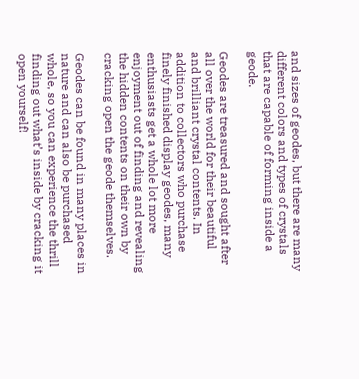and sizes of geodes, but there are many different colors and types of crystals that are capable of forming inside a geode.

Geodes are treasured and sought after all over the world for their beautiful and brilliant crystal contents. In addition to collectors who purchase finely finished display geodes, many enthusiasts get a whole lot more enjoyment out of finding and revealing the hidden contents on their own by cracking open the geode themselves.

Geodes can be found in many places in nature and can also be purchased whole, so you can experience the thrill finding out what’s inside by cracking it open yourself!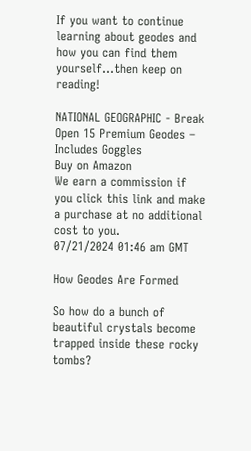If you want to continue learning about geodes and how you can find them yourself…then keep on reading!

NATIONAL GEOGRAPHIC - Break Open 15 Premium Geodes – Includes Goggles
Buy on Amazon
We earn a commission if you click this link and make a purchase at no additional cost to you.
07/21/2024 01:46 am GMT

How Geodes Are Formed

So how do a bunch of beautiful crystals become trapped inside these rocky tombs?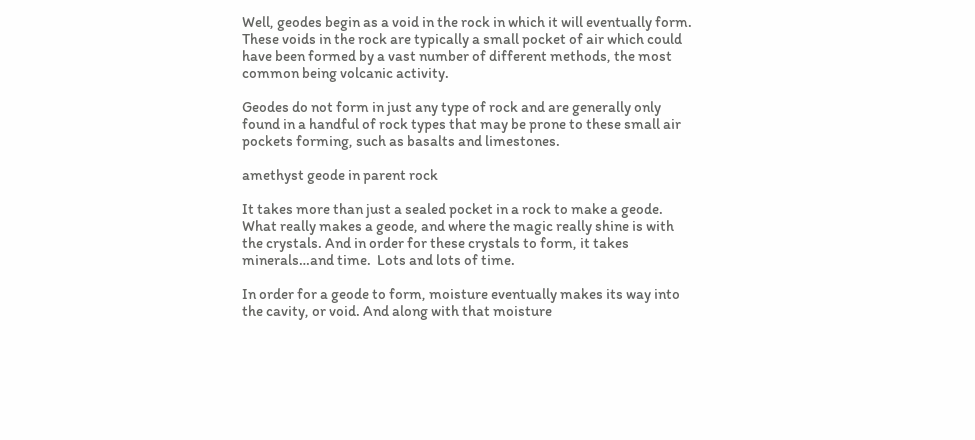Well, geodes begin as a void in the rock in which it will eventually form. These voids in the rock are typically a small pocket of air which could have been formed by a vast number of different methods, the most common being volcanic activity.

Geodes do not form in just any type of rock and are generally only found in a handful of rock types that may be prone to these small air pockets forming, such as basalts and limestones.

amethyst geode in parent rock

It takes more than just a sealed pocket in a rock to make a geode. What really makes a geode, and where the magic really shine is with the crystals. And in order for these crystals to form, it takes minerals…and time.  Lots and lots of time.

In order for a geode to form, moisture eventually makes its way into the cavity, or void. And along with that moisture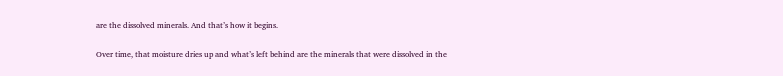are the dissolved minerals. And that’s how it begins.

Over time, that moisture dries up and what’s left behind are the minerals that were dissolved in the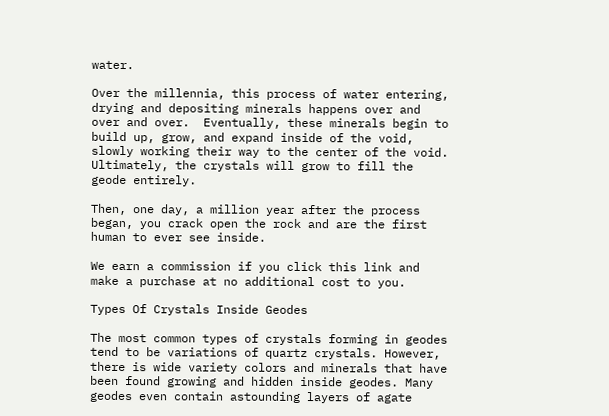water.

Over the millennia, this process of water entering, drying and depositing minerals happens over and over and over.  Eventually, these minerals begin to build up, grow, and expand inside of the void, slowly working their way to the center of the void. Ultimately, the crystals will grow to fill the geode entirely.

Then, one day, a million year after the process began, you crack open the rock and are the first human to ever see inside.

We earn a commission if you click this link and make a purchase at no additional cost to you.

Types Of Crystals Inside Geodes

The most common types of crystals forming in geodes tend to be variations of quartz crystals. However, there is wide variety colors and minerals that have been found growing and hidden inside geodes. Many geodes even contain astounding layers of agate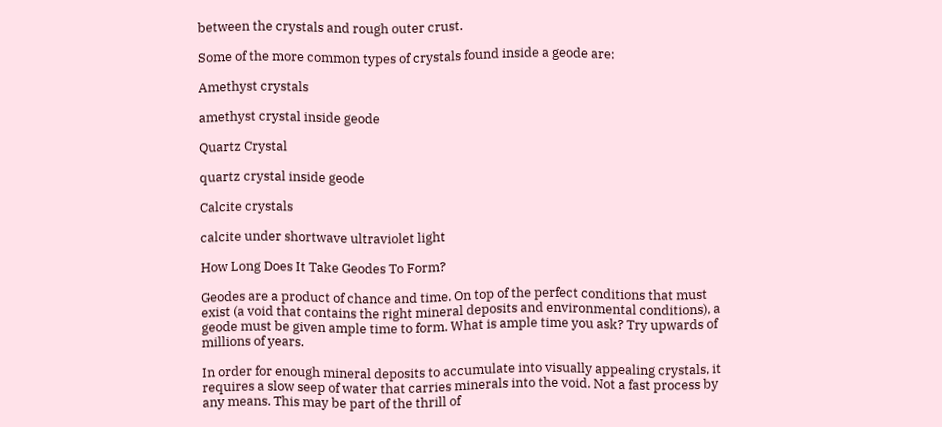between the crystals and rough outer crust.

Some of the more common types of crystals found inside a geode are:

Amethyst crystals

amethyst crystal inside geode

Quartz Crystal

quartz crystal inside geode

Calcite crystals

calcite under shortwave ultraviolet light

How Long Does It Take Geodes To Form?

Geodes are a product of chance and time. On top of the perfect conditions that must exist (a void that contains the right mineral deposits and environmental conditions), a geode must be given ample time to form. What is ample time you ask? Try upwards of millions of years.

In order for enough mineral deposits to accumulate into visually appealing crystals, it requires a slow seep of water that carries minerals into the void. Not a fast process by any means. This may be part of the thrill of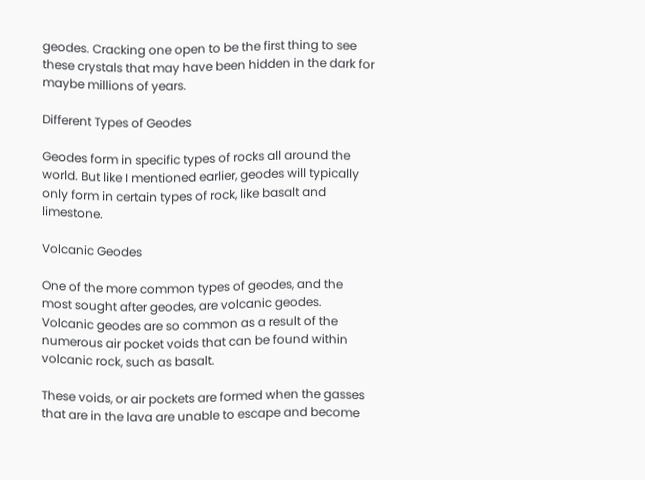geodes. Cracking one open to be the first thing to see these crystals that may have been hidden in the dark for maybe millions of years.

Different Types of Geodes

Geodes form in specific types of rocks all around the world. But like I mentioned earlier, geodes will typically only form in certain types of rock, like basalt and limestone.

Volcanic Geodes

One of the more common types of geodes, and the most sought after geodes, are volcanic geodes. Volcanic geodes are so common as a result of the numerous air pocket voids that can be found within volcanic rock, such as basalt.

These voids, or air pockets are formed when the gasses that are in the lava are unable to escape and become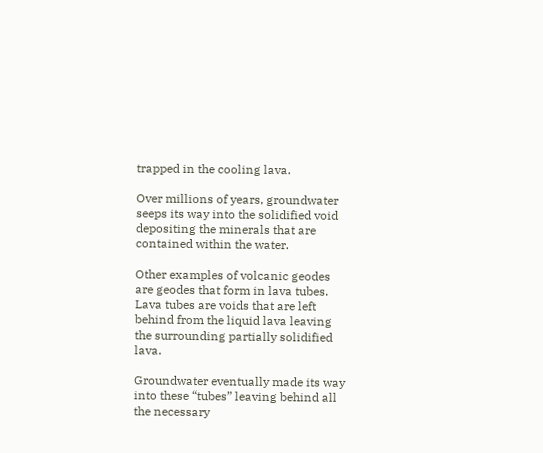trapped in the cooling lava.

Over millions of years, groundwater seeps its way into the solidified void depositing the minerals that are contained within the water.

Other examples of volcanic geodes are geodes that form in lava tubes. Lava tubes are voids that are left behind from the liquid lava leaving the surrounding partially solidified lava.

Groundwater eventually made its way into these “tubes” leaving behind all the necessary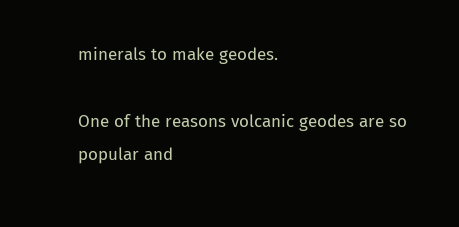minerals to make geodes.

One of the reasons volcanic geodes are so popular and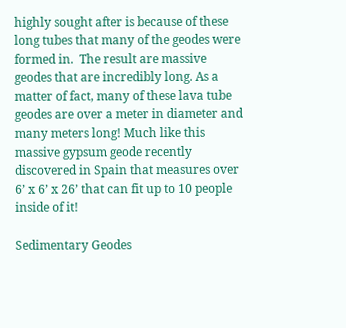highly sought after is because of these long tubes that many of the geodes were formed in.  The result are massive geodes that are incredibly long. As a matter of fact, many of these lava tube geodes are over a meter in diameter and many meters long! Much like this massive gypsum geode recently discovered in Spain that measures over 6’ x 6’ x 26’ that can fit up to 10 people inside of it!

Sedimentary Geodes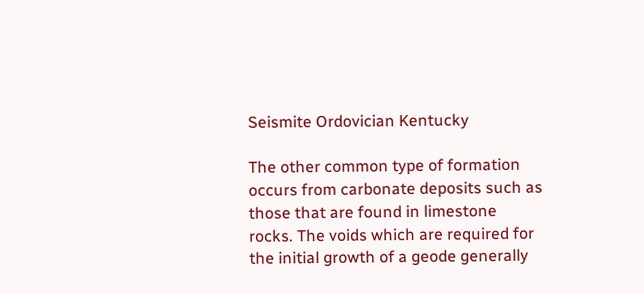Seismite Ordovician Kentucky

The other common type of formation occurs from carbonate deposits such as those that are found in limestone rocks. The voids which are required for the initial growth of a geode generally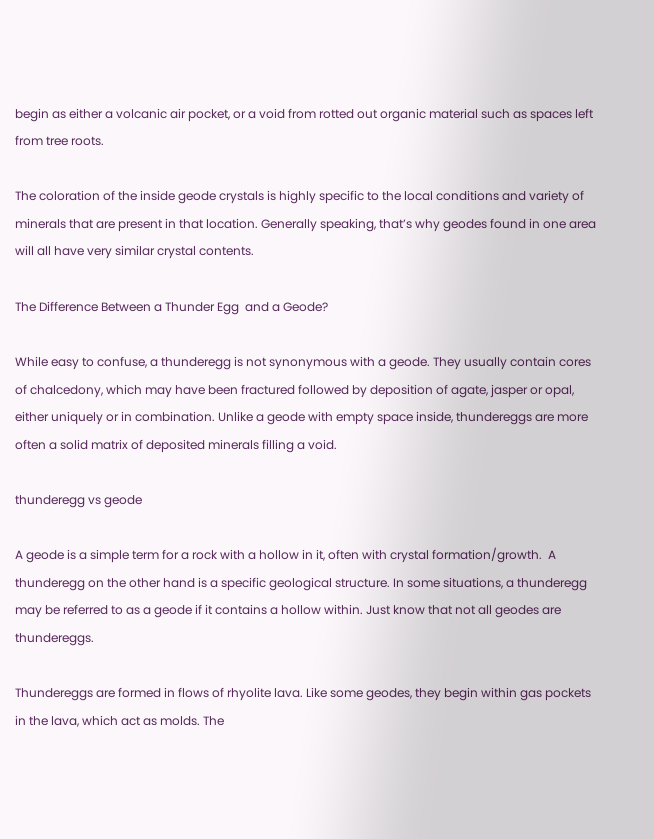begin as either a volcanic air pocket, or a void from rotted out organic material such as spaces left from tree roots.

The coloration of the inside geode crystals is highly specific to the local conditions and variety of minerals that are present in that location. Generally speaking, that’s why geodes found in one area will all have very similar crystal contents.

The Difference Between a Thunder Egg  and a Geode?

While easy to confuse, a thunderegg is not synonymous with a geode. They usually contain cores of chalcedony, which may have been fractured followed by deposition of agate, jasper or opal, either uniquely or in combination. Unlike a geode with empty space inside, thundereggs are more often a solid matrix of deposited minerals filling a void.

thunderegg vs geode

A geode is a simple term for a rock with a hollow in it, often with crystal formation/growth.  A thunderegg on the other hand is a specific geological structure. In some situations, a thunderegg may be referred to as a geode if it contains a hollow within. Just know that not all geodes are thundereggs.

Thundereggs are formed in flows of rhyolite lava. Like some geodes, they begin within gas pockets in the lava, which act as molds. The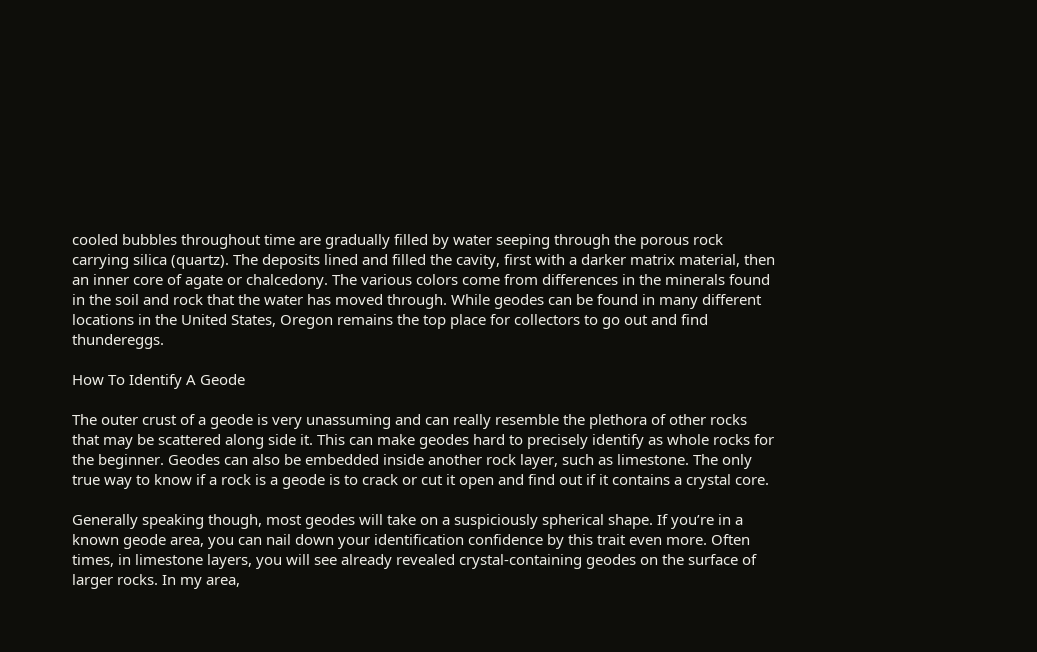cooled bubbles throughout time are gradually filled by water seeping through the porous rock carrying silica (quartz). The deposits lined and filled the cavity, first with a darker matrix material, then an inner core of agate or chalcedony. The various colors come from differences in the minerals found in the soil and rock that the water has moved through. While geodes can be found in many different locations in the United States, Oregon remains the top place for collectors to go out and find thundereggs.

How To Identify A Geode

The outer crust of a geode is very unassuming and can really resemble the plethora of other rocks that may be scattered along side it. This can make geodes hard to precisely identify as whole rocks for the beginner. Geodes can also be embedded inside another rock layer, such as limestone. The only true way to know if a rock is a geode is to crack or cut it open and find out if it contains a crystal core.

Generally speaking though, most geodes will take on a suspiciously spherical shape. If you’re in a known geode area, you can nail down your identification confidence by this trait even more. Often times, in limestone layers, you will see already revealed crystal-containing geodes on the surface of larger rocks. In my area,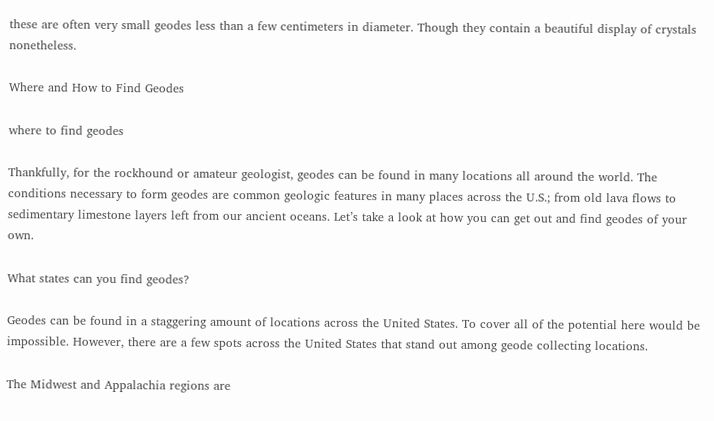these are often very small geodes less than a few centimeters in diameter. Though they contain a beautiful display of crystals nonetheless.

Where and How to Find Geodes

where to find geodes

Thankfully, for the rockhound or amateur geologist, geodes can be found in many locations all around the world. The conditions necessary to form geodes are common geologic features in many places across the U.S.; from old lava flows to sedimentary limestone layers left from our ancient oceans. Let’s take a look at how you can get out and find geodes of your own.

What states can you find geodes?

Geodes can be found in a staggering amount of locations across the United States. To cover all of the potential here would be impossible. However, there are a few spots across the United States that stand out among geode collecting locations.

The Midwest and Appalachia regions are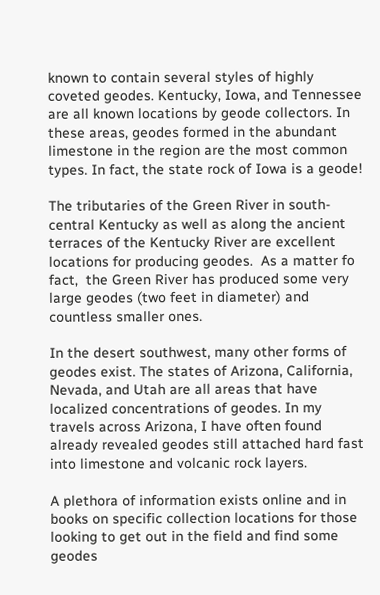known to contain several styles of highly coveted geodes. Kentucky, Iowa, and Tennessee are all known locations by geode collectors. In these areas, geodes formed in the abundant limestone in the region are the most common types. In fact, the state rock of Iowa is a geode!

The tributaries of the Green River in south-central Kentucky as well as along the ancient terraces of the Kentucky River are excellent locations for producing geodes.  As a matter fo fact,  the Green River has produced some very large geodes (two feet in diameter) and countless smaller ones.

In the desert southwest, many other forms of geodes exist. The states of Arizona, California, Nevada, and Utah are all areas that have localized concentrations of geodes. In my travels across Arizona, I have often found already revealed geodes still attached hard fast into limestone and volcanic rock layers.

A plethora of information exists online and in books on specific collection locations for those looking to get out in the field and find some geodes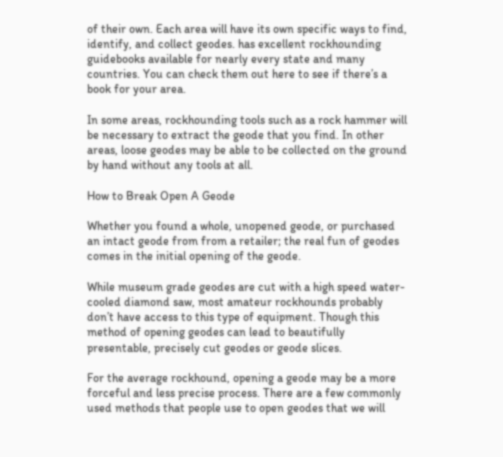of their own. Each area will have its own specific ways to find, identify, and collect geodes. has excellent rockhounding guidebooks available for nearly every state and many countries. You can check them out here to see if there’s a book for your area.

In some areas, rockhounding tools such as a rock hammer will be necessary to extract the geode that you find. In other areas, loose geodes may be able to be collected on the ground by hand without any tools at all.

How to Break Open A Geode

Whether you found a whole, unopened geode, or purchased an intact geode from from a retailer; the real fun of geodes comes in the initial opening of the geode.

While museum grade geodes are cut with a high speed water-cooled diamond saw, most amateur rockhounds probably don’t have access to this type of equipment. Though this method of opening geodes can lead to beautifully presentable, precisely cut geodes or geode slices.

For the average rockhound, opening a geode may be a more forceful and less precise process. There are a few commonly used methods that people use to open geodes that we will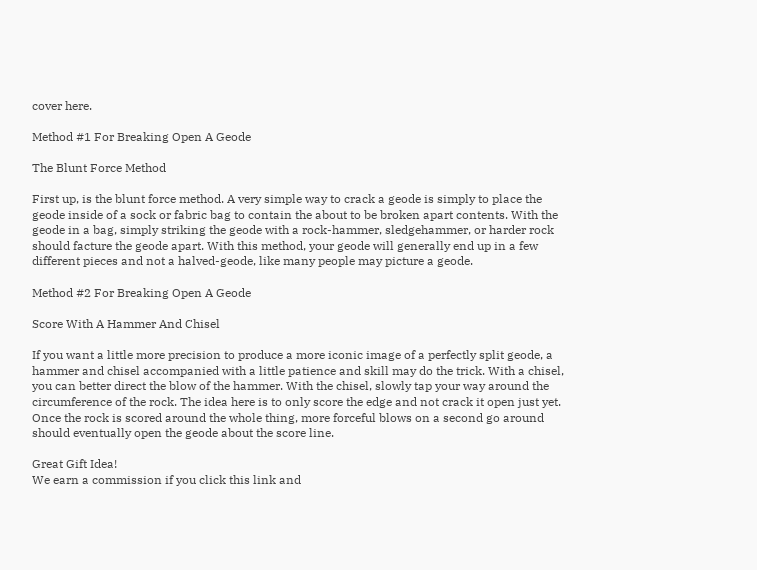cover here.

Method #1 For Breaking Open A Geode

The Blunt Force Method

First up, is the blunt force method. A very simple way to crack a geode is simply to place the geode inside of a sock or fabric bag to contain the about to be broken apart contents. With the geode in a bag, simply striking the geode with a rock-hammer, sledgehammer, or harder rock should facture the geode apart. With this method, your geode will generally end up in a few different pieces and not a halved-geode, like many people may picture a geode.

Method #2 For Breaking Open A Geode

Score With A Hammer And Chisel

If you want a little more precision to produce a more iconic image of a perfectly split geode, a hammer and chisel accompanied with a little patience and skill may do the trick. With a chisel, you can better direct the blow of the hammer. With the chisel, slowly tap your way around the circumference of the rock. The idea here is to only score the edge and not crack it open just yet. Once the rock is scored around the whole thing, more forceful blows on a second go around should eventually open the geode about the score line.

Great Gift Idea!
We earn a commission if you click this link and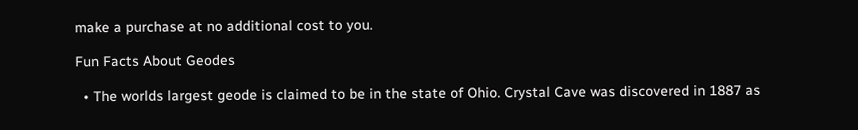make a purchase at no additional cost to you.

Fun Facts About Geodes

  • The worlds largest geode is claimed to be in the state of Ohio. Crystal Cave was discovered in 1887 as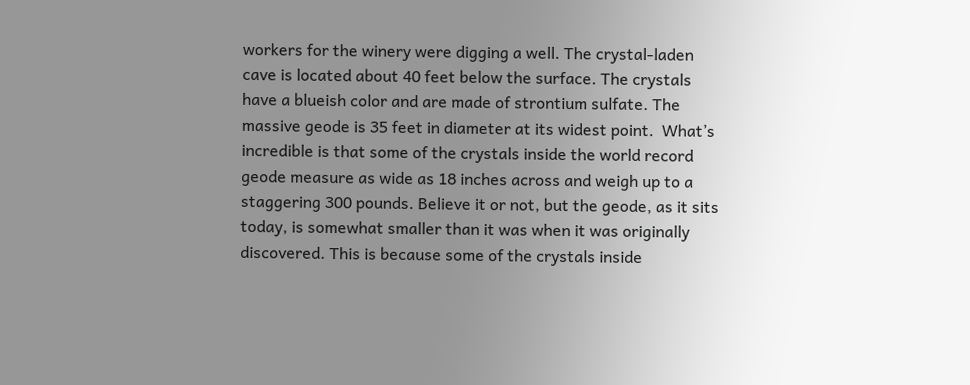workers for the winery were digging a well. The crystal-laden cave is located about 40 feet below the surface. The crystals have a blueish color and are made of strontium sulfate. The massive geode is 35 feet in diameter at its widest point.  What’s incredible is that some of the crystals inside the world record geode measure as wide as 18 inches across and weigh up to a staggering 300 pounds. Believe it or not, but the geode, as it sits today, is somewhat smaller than it was when it was originally discovered. This is because some of the crystals inside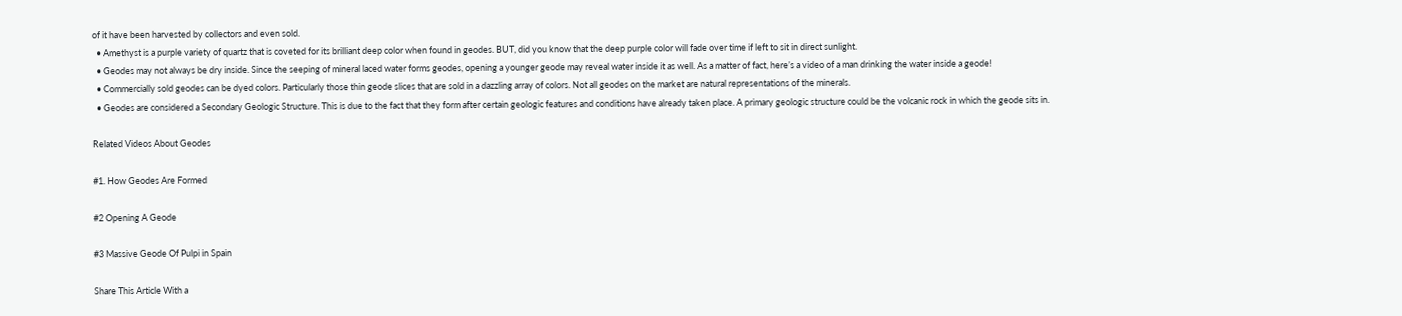of it have been harvested by collectors and even sold.
  • Amethyst is a purple variety of quartz that is coveted for its brilliant deep color when found in geodes. BUT, did you know that the deep purple color will fade over time if left to sit in direct sunlight.
  • Geodes may not always be dry inside. Since the seeping of mineral laced water forms geodes, opening a younger geode may reveal water inside it as well. As a matter of fact, here’s a video of a man drinking the water inside a geode!
  • Commercially sold geodes can be dyed colors. Particularly those thin geode slices that are sold in a dazzling array of colors. Not all geodes on the market are natural representations of the minerals.
  • Geodes are considered a Secondary Geologic Structure. This is due to the fact that they form after certain geologic features and conditions have already taken place. A primary geologic structure could be the volcanic rock in which the geode sits in.

Related Videos About Geodes

#1. How Geodes Are Formed

#2 Opening A Geode

#3 Massive Geode Of Pulpi in Spain

Share This Article With a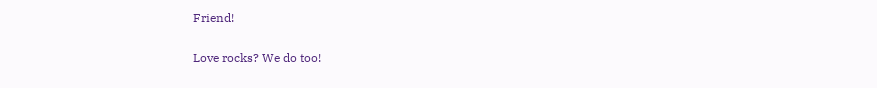Friend!

Love rocks? We do too!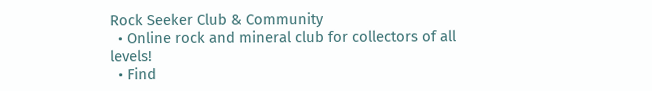Rock Seeker Club & Community
  • Online rock and mineral club for collectors of all levels!
  • Find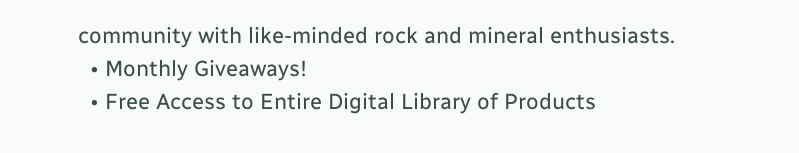community with like-minded rock and mineral enthusiasts.
  • Monthly Giveaways!
  • Free Access to Entire Digital Library of Products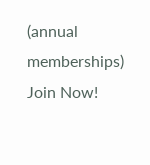(annual memberships)
Join Now!